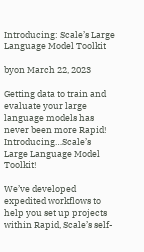Introducing: Scale’s Large Language Model Toolkit

byon March 22, 2023

Getting data to train and evaluate your large language models has never been more Rapid! Introducing…Scale’s Large Language Model Toolkit!

We’ve developed expedited workflows to help you set up projects within Rapid, Scale’s self-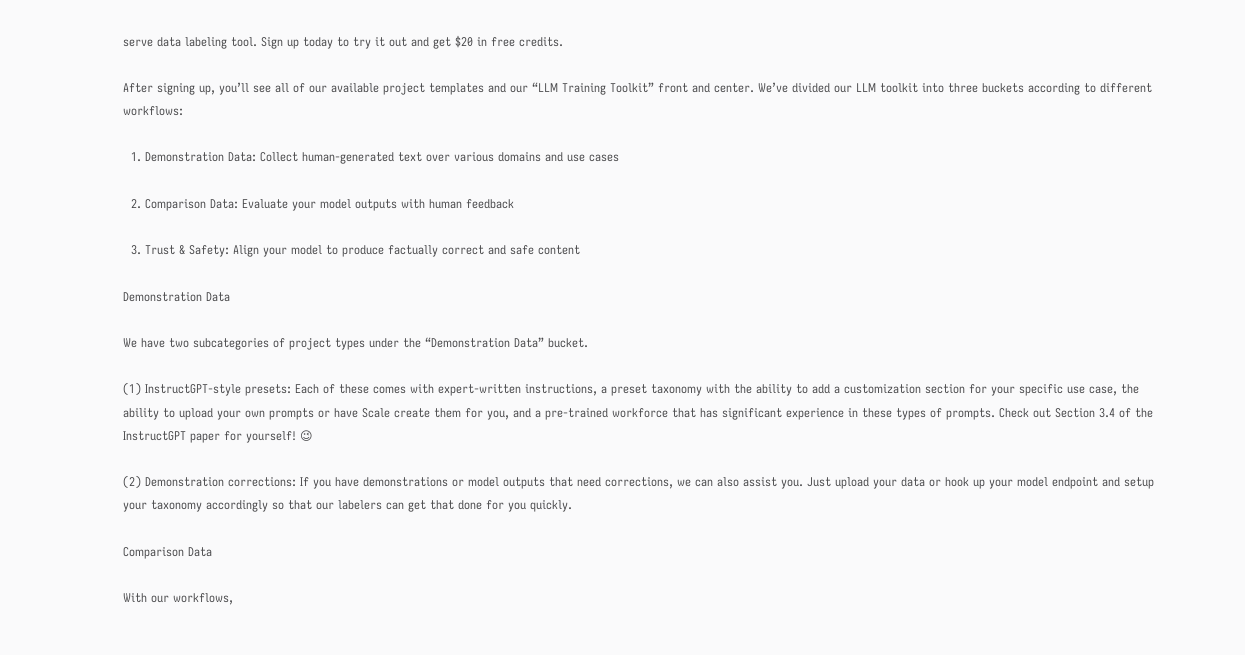serve data labeling tool. Sign up today to try it out and get $20 in free credits.

After signing up, you’ll see all of our available project templates and our “LLM Training Toolkit” front and center. We’ve divided our LLM toolkit into three buckets according to different workflows:

  1. Demonstration Data: Collect human-generated text over various domains and use cases

  2. Comparison Data: Evaluate your model outputs with human feedback

  3. Trust & Safety: Align your model to produce factually correct and safe content

Demonstration Data

We have two subcategories of project types under the “Demonstration Data” bucket.

(1) InstructGPT-style presets: Each of these comes with expert-written instructions, a preset taxonomy with the ability to add a customization section for your specific use case, the ability to upload your own prompts or have Scale create them for you, and a pre-trained workforce that has significant experience in these types of prompts. Check out Section 3.4 of the InstructGPT paper for yourself! 😉

(2) Demonstration corrections: If you have demonstrations or model outputs that need corrections, we can also assist you. Just upload your data or hook up your model endpoint and setup your taxonomy accordingly so that our labelers can get that done for you quickly.

Comparison Data

With our workflows,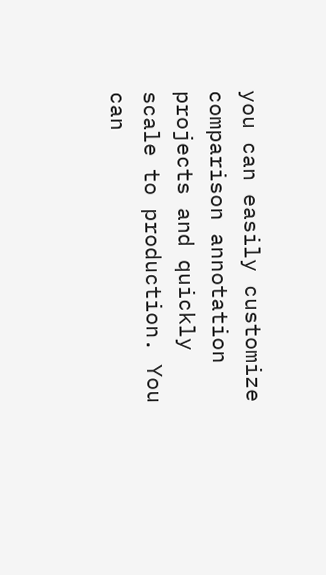you can easily customize comparison annotation projects and quickly scale to production. You can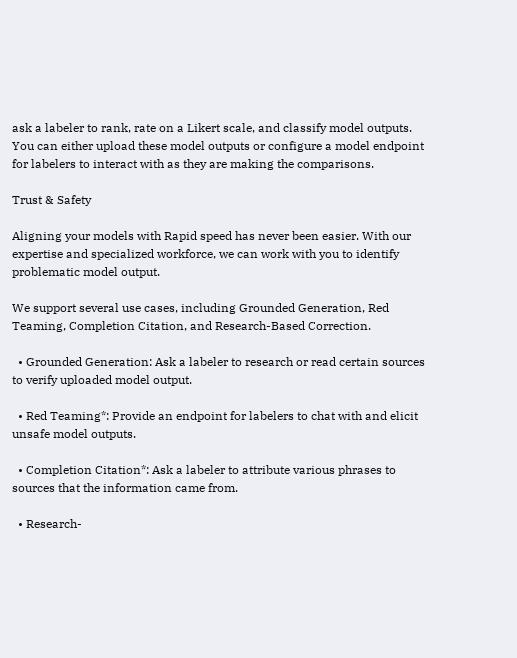ask a labeler to rank, rate on a Likert scale, and classify model outputs. You can either upload these model outputs or configure a model endpoint for labelers to interact with as they are making the comparisons.

Trust & Safety

Aligning your models with Rapid speed has never been easier. With our expertise and specialized workforce, we can work with you to identify problematic model output.

We support several use cases, including Grounded Generation, Red Teaming, Completion Citation, and Research-Based Correction.

  • Grounded Generation: Ask a labeler to research or read certain sources to verify uploaded model output.

  • Red Teaming*: Provide an endpoint for labelers to chat with and elicit unsafe model outputs.

  • Completion Citation*: Ask a labeler to attribute various phrases to sources that the information came from.

  • Research-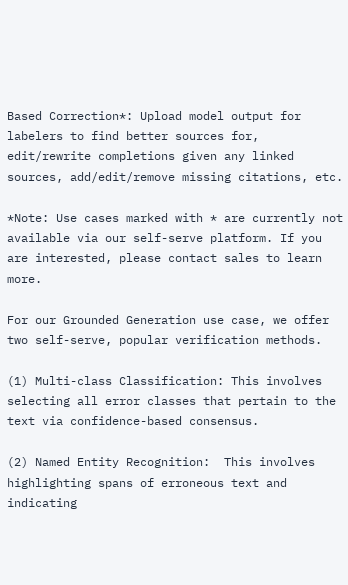Based Correction*: Upload model output for labelers to find better sources for, edit/rewrite completions given any linked sources, add/edit/remove missing citations, etc.

*Note: Use cases marked with * are currently not available via our self-serve platform. If you are interested, please contact sales to learn more.

For our Grounded Generation use case, we offer two self-serve, popular verification methods.

(1) Multi-class Classification: This involves selecting all error classes that pertain to the text via confidence-based consensus.

(2) Named Entity Recognition:  This involves highlighting spans of erroneous text and indicating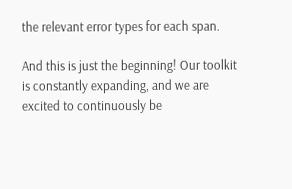the relevant error types for each span.

And this is just the beginning! Our toolkit is constantly expanding, and we are excited to continuously be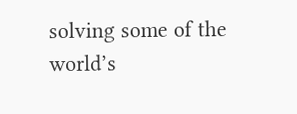solving some of the world’s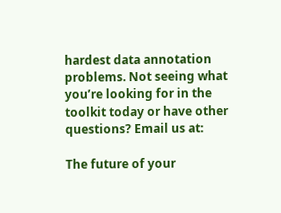hardest data annotation problems. Not seeing what you’re looking for in the toolkit today or have other questions? Email us at:

The future of your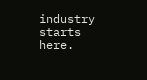industry starts here.